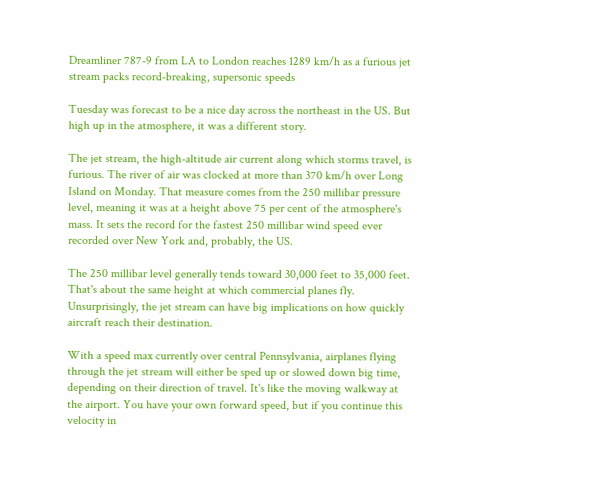Dreamliner 787-9 from LA to London reaches 1289 km/h as a furious jet stream packs record-breaking, supersonic speeds

Tuesday was forecast to be a nice day across the northeast in the US. But high up in the atmosphere, it was a different story.

The jet stream, the high-altitude air current along which storms travel, is furious. The river of air was clocked at more than 370 km/h over Long Island on Monday. That measure comes from the 250 millibar pressure level, meaning it was at a height above 75 per cent of the atmosphere's mass. It sets the record for the fastest 250 millibar wind speed ever recorded over New York and, probably, the US.

The 250 millibar level generally tends toward 30,000 feet to 35,000 feet. That's about the same height at which commercial planes fly. Unsurprisingly, the jet stream can have big implications on how quickly aircraft reach their destination.

With a speed max currently over central Pennsylvania, airplanes flying through the jet stream will either be sped up or slowed down big time, depending on their direction of travel. It's like the moving walkway at the airport. You have your own forward speed, but if you continue this velocity in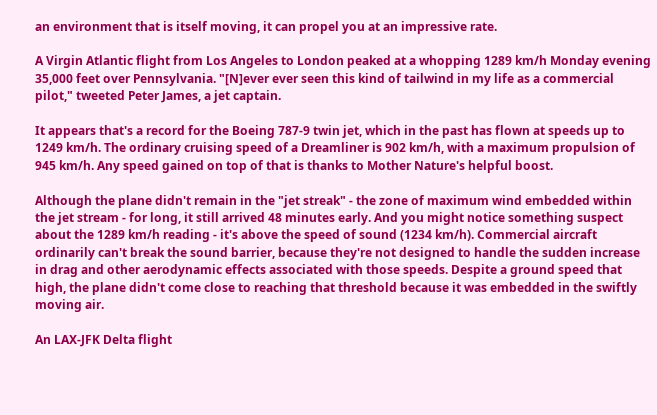an environment that is itself moving, it can propel you at an impressive rate.

A Virgin Atlantic flight from Los Angeles to London peaked at a whopping 1289 km/h Monday evening 35,000 feet over Pennsylvania. "[N]ever ever seen this kind of tailwind in my life as a commercial pilot," tweeted Peter James, a jet captain.

It appears that's a record for the Boeing 787-9 twin jet, which in the past has flown at speeds up to 1249 km/h. The ordinary cruising speed of a Dreamliner is 902 km/h, with a maximum propulsion of 945 km/h. Any speed gained on top of that is thanks to Mother Nature's helpful boost.

Although the plane didn't remain in the "jet streak" - the zone of maximum wind embedded within the jet stream - for long, it still arrived 48 minutes early. And you might notice something suspect about the 1289 km/h reading - it's above the speed of sound (1234 km/h). Commercial aircraft ordinarily can't break the sound barrier, because they're not designed to handle the sudden increase in drag and other aerodynamic effects associated with those speeds. Despite a ground speed that high, the plane didn't come close to reaching that threshold because it was embedded in the swiftly moving air.

An LAX-JFK Delta flight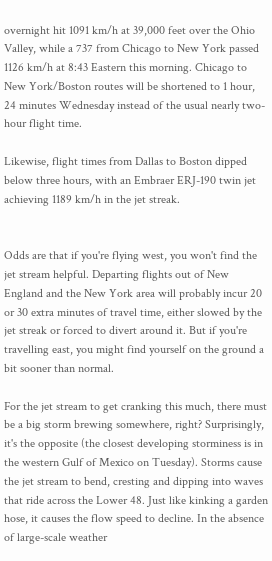overnight hit 1091 km/h at 39,000 feet over the Ohio Valley, while a 737 from Chicago to New York passed 1126 km/h at 8:43 Eastern this morning. Chicago to New York/Boston routes will be shortened to 1 hour, 24 minutes Wednesday instead of the usual nearly two-hour flight time.

Likewise, flight times from Dallas to Boston dipped below three hours, with an Embraer ERJ-190 twin jet achieving 1189 km/h in the jet streak.


Odds are that if you're flying west, you won't find the jet stream helpful. Departing flights out of New England and the New York area will probably incur 20 or 30 extra minutes of travel time, either slowed by the jet streak or forced to divert around it. But if you're travelling east, you might find yourself on the ground a bit sooner than normal.

For the jet stream to get cranking this much, there must be a big storm brewing somewhere, right? Surprisingly, it's the opposite (the closest developing storminess is in the western Gulf of Mexico on Tuesday). Storms cause the jet stream to bend, cresting and dipping into waves that ride across the Lower 48. Just like kinking a garden hose, it causes the flow speed to decline. In the absence of large-scale weather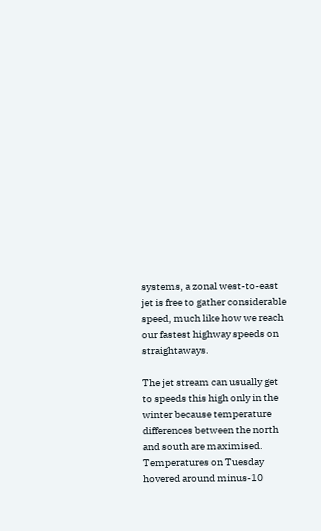systems, a zonal west-to-east jet is free to gather considerable speed, much like how we reach our fastest highway speeds on straightaways.

The jet stream can usually get to speeds this high only in the winter because temperature differences between the north and south are maximised. Temperatures on Tuesday hovered around minus-10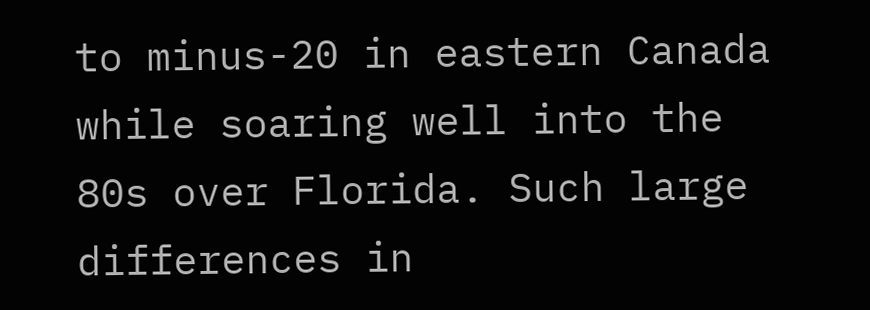to minus-20 in eastern Canada while soaring well into the 80s over Florida. Such large differences in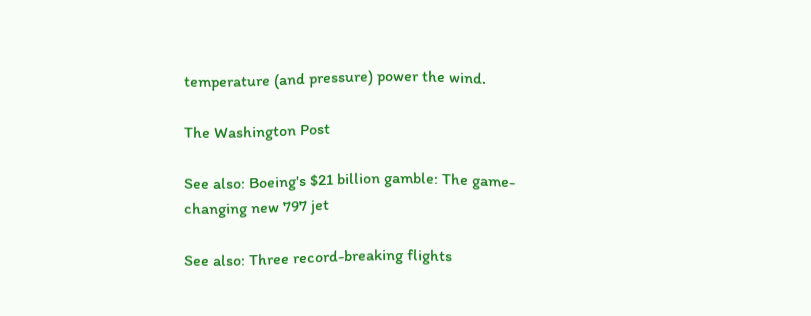temperature (and pressure) power the wind.

The Washington Post

See also: Boeing's $21 billion gamble: The game-changing new 797 jet

See also: Three record-breaking flights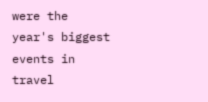were the year's biggest events in travel